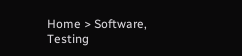Home > Software, Testing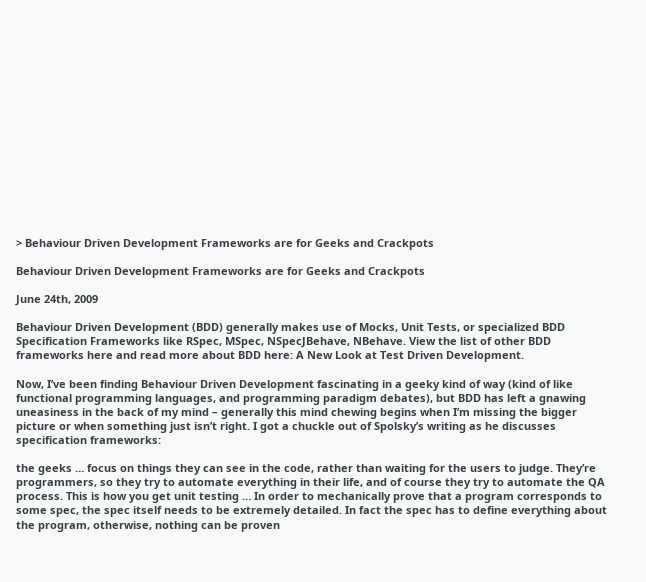> Behaviour Driven Development Frameworks are for Geeks and Crackpots

Behaviour Driven Development Frameworks are for Geeks and Crackpots

June 24th, 2009

Behaviour Driven Development (BDD) generally makes use of Mocks, Unit Tests, or specialized BDD Specification Frameworks like RSpec, MSpec, NSpecJBehave, NBehave. View the list of other BDD frameworks here and read more about BDD here: A New Look at Test Driven Development.

Now, I’ve been finding Behaviour Driven Development fascinating in a geeky kind of way (kind of like functional programming languages, and programming paradigm debates), but BDD has left a gnawing uneasiness in the back of my mind – generally this mind chewing begins when I’m missing the bigger picture or when something just isn’t right. I got a chuckle out of Spolsky’s writing as he discusses specification frameworks:

the geeks … focus on things they can see in the code, rather than waiting for the users to judge. They’re programmers, so they try to automate everything in their life, and of course they try to automate the QA process. This is how you get unit testing … In order to mechanically prove that a program corresponds to some spec, the spec itself needs to be extremely detailed. In fact the spec has to define everything about the program, otherwise, nothing can be proven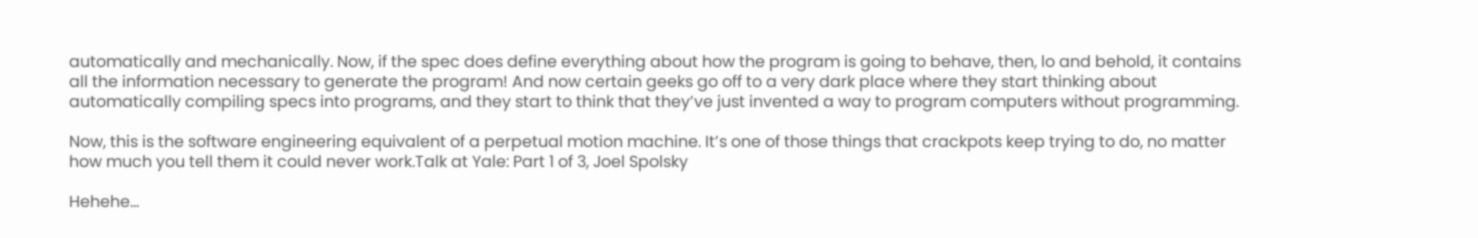automatically and mechanically. Now, if the spec does define everything about how the program is going to behave, then, lo and behold, it contains all the information necessary to generate the program! And now certain geeks go off to a very dark place where they start thinking about automatically compiling specs into programs, and they start to think that they’ve just invented a way to program computers without programming.

Now, this is the software engineering equivalent of a perpetual motion machine. It’s one of those things that crackpots keep trying to do, no matter how much you tell them it could never work.Talk at Yale: Part 1 of 3, Joel Spolsky

Hehehe…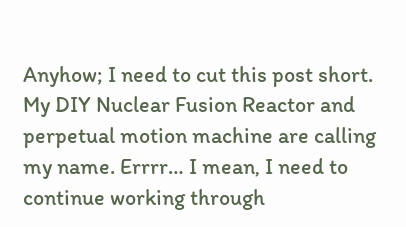Anyhow; I need to cut this post short. My DIY Nuclear Fusion Reactor and perpetual motion machine are calling my name. Errrr… I mean, I need to continue working through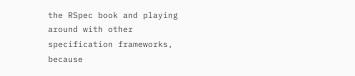the RSpec book and playing around with other specification frameworks, because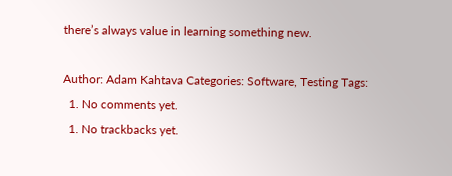there’s always value in learning something new.

Author: Adam Kahtava Categories: Software, Testing Tags:
  1. No comments yet.
  1. No trackbacks yet.